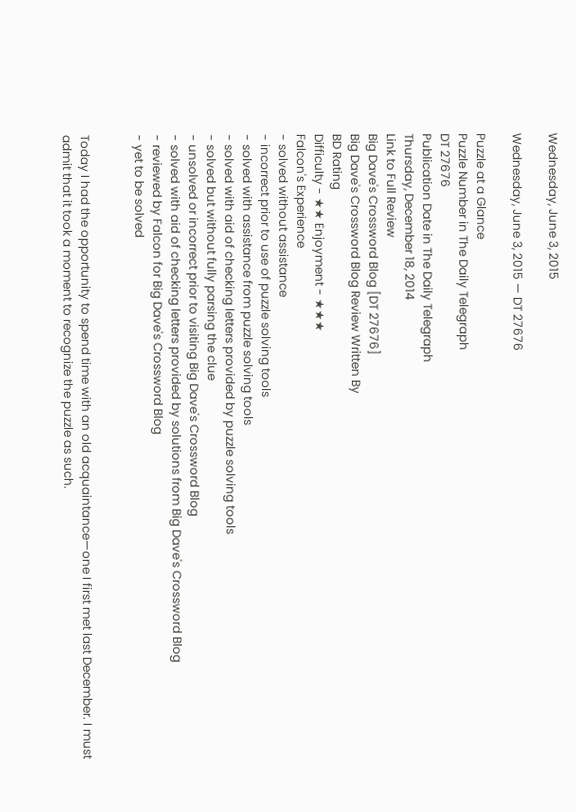Wednesday, June 3, 2015

Wednesday, June 3, 2015 — DT 27676

Puzzle at a Glance
Puzzle Number in The Daily Telegraph
DT 27676
Publication Date in The Daily Telegraph
Thursday, December 18, 2014
Link to Full Review
Big Dave's Crossword Blog [DT 27676]
Big Dave's Crossword Blog Review Written By
BD Rating
Difficulty - ★★ Enjoyment - ★★★
Falcon's Experience
- solved without assistance
- incorrect prior to use of puzzle solving tools
- solved with assistance from puzzle solving tools
- solved with aid of checking letters provided by puzzle solving tools
- solved but without fully parsing the clue
- unsolved or incorrect prior to visiting Big Dave's Crossword Blog
- solved with aid of checking letters provided by solutions from Big Dave's Crossword Blog
- reviewed by Falcon for Big Dave's Crossword Blog
- yet to be solved


Today I had the opportunity to spend time with an old acquaintance—one I first met last December. I must admit that it took a moment to recognize the puzzle as such.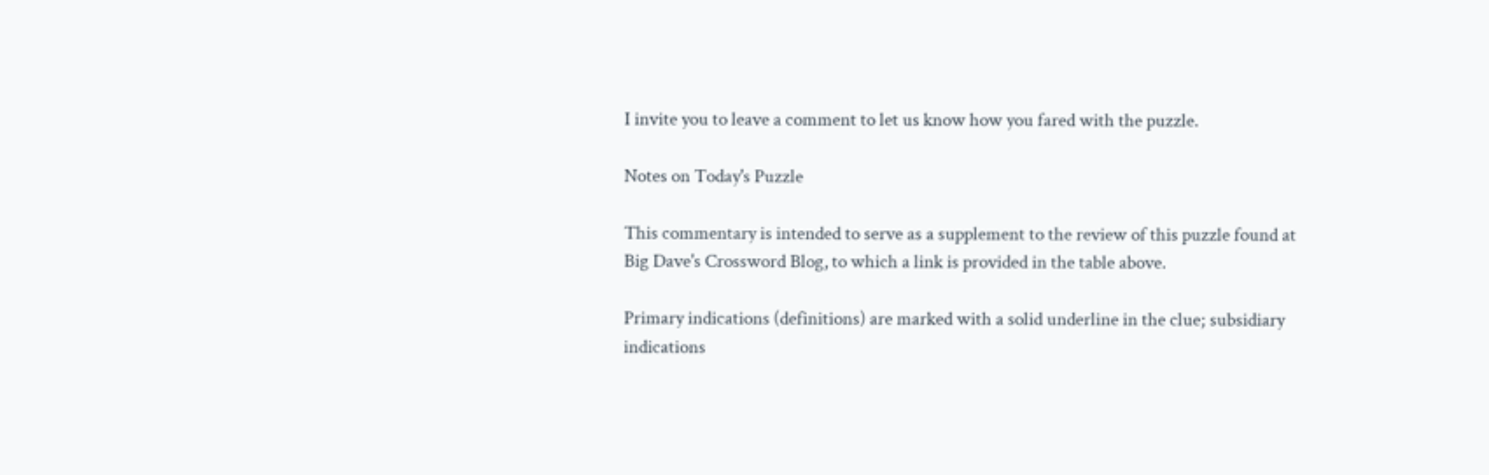I invite you to leave a comment to let us know how you fared with the puzzle.

Notes on Today's Puzzle

This commentary is intended to serve as a supplement to the review of this puzzle found at Big Dave's Crossword Blog, to which a link is provided in the table above.

Primary indications (definitions) are marked with a solid underline in the clue; subsidiary indications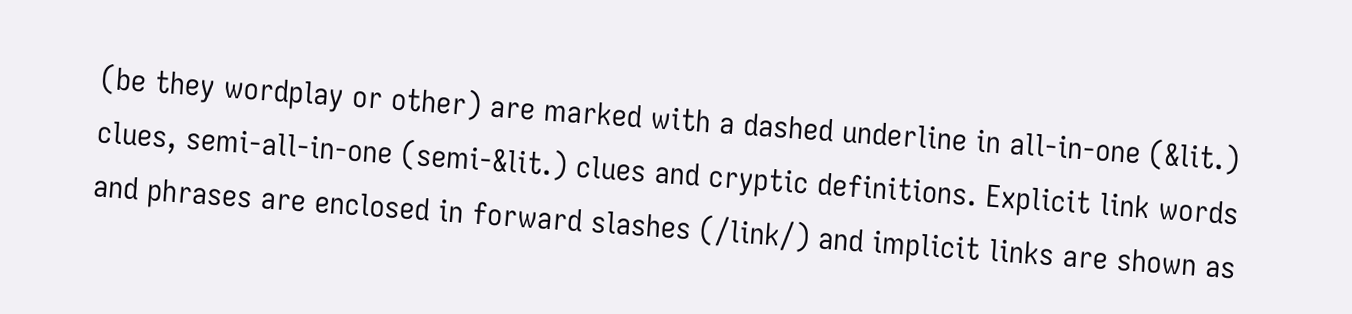(be they wordplay or other) are marked with a dashed underline in all-in-one (&lit.) clues, semi-all-in-one (semi-&lit.) clues and cryptic definitions. Explicit link words and phrases are enclosed in forward slashes (/link/) and implicit links are shown as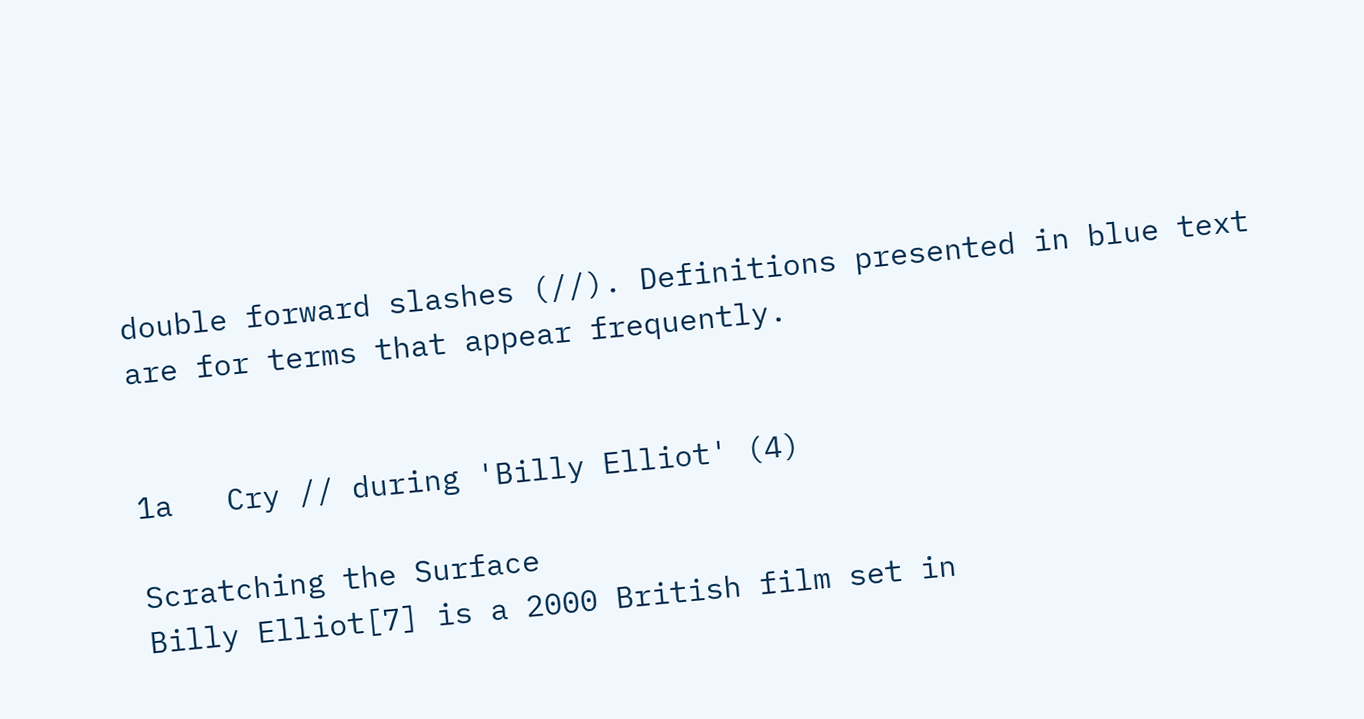double forward slashes (//). Definitions presented in blue text are for terms that appear frequently.


1a   Cry // during 'Billy Elliot' (4)

Scratching the Surface
Billy Elliot[7] is a 2000 British film set in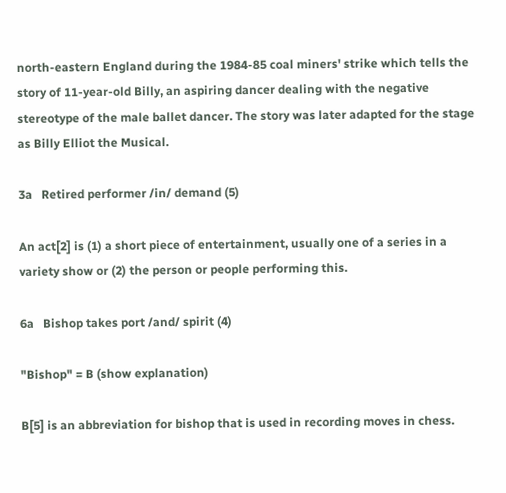north-eastern England during the 1984-85 coal miners' strike which tells the story of 11-year-old Billy, an aspiring dancer dealing with the negative stereotype of the male ballet dancer. The story was later adapted for the stage as Billy Elliot the Musical.

3a   Retired performer /in/ demand (5)

An act[2] is (1) a short piece of entertainment, usually one of a series in a variety show or (2) the person or people performing this.

6a   Bishop takes port /and/ spirit (4)

"Bishop" = B (show explanation)

B[5] is an abbreviation for bishop that is used in recording moves in chess.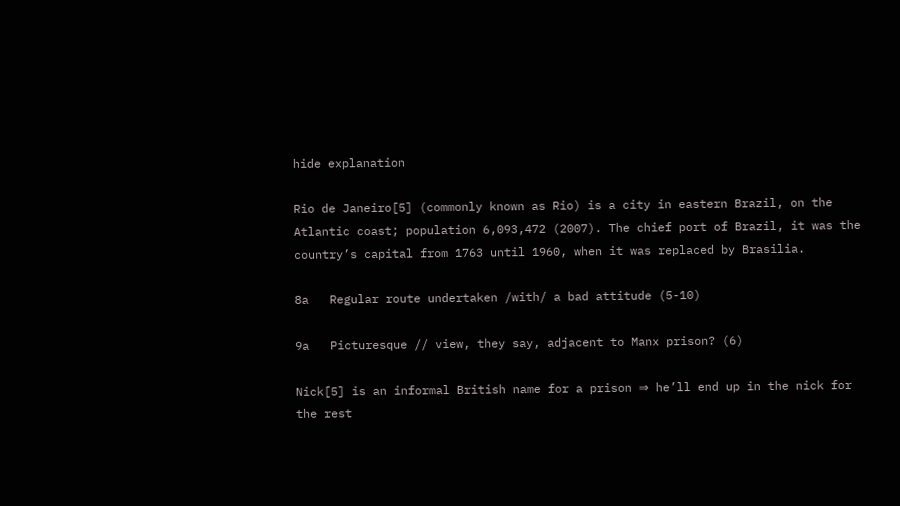hide explanation

Rio de Janeiro[5] (commonly known as Rio) is a city in eastern Brazil, on the Atlantic coast; population 6,093,472 (2007). The chief port of Brazil, it was the country’s capital from 1763 until 1960, when it was replaced by Brasilia.

8a   Regular route undertaken /with/ a bad attitude (5-10)

9a   Picturesque // view, they say, adjacent to Manx prison? (6)

Nick[5] is an informal British name for a prison ⇒ he’ll end up in the nick for the rest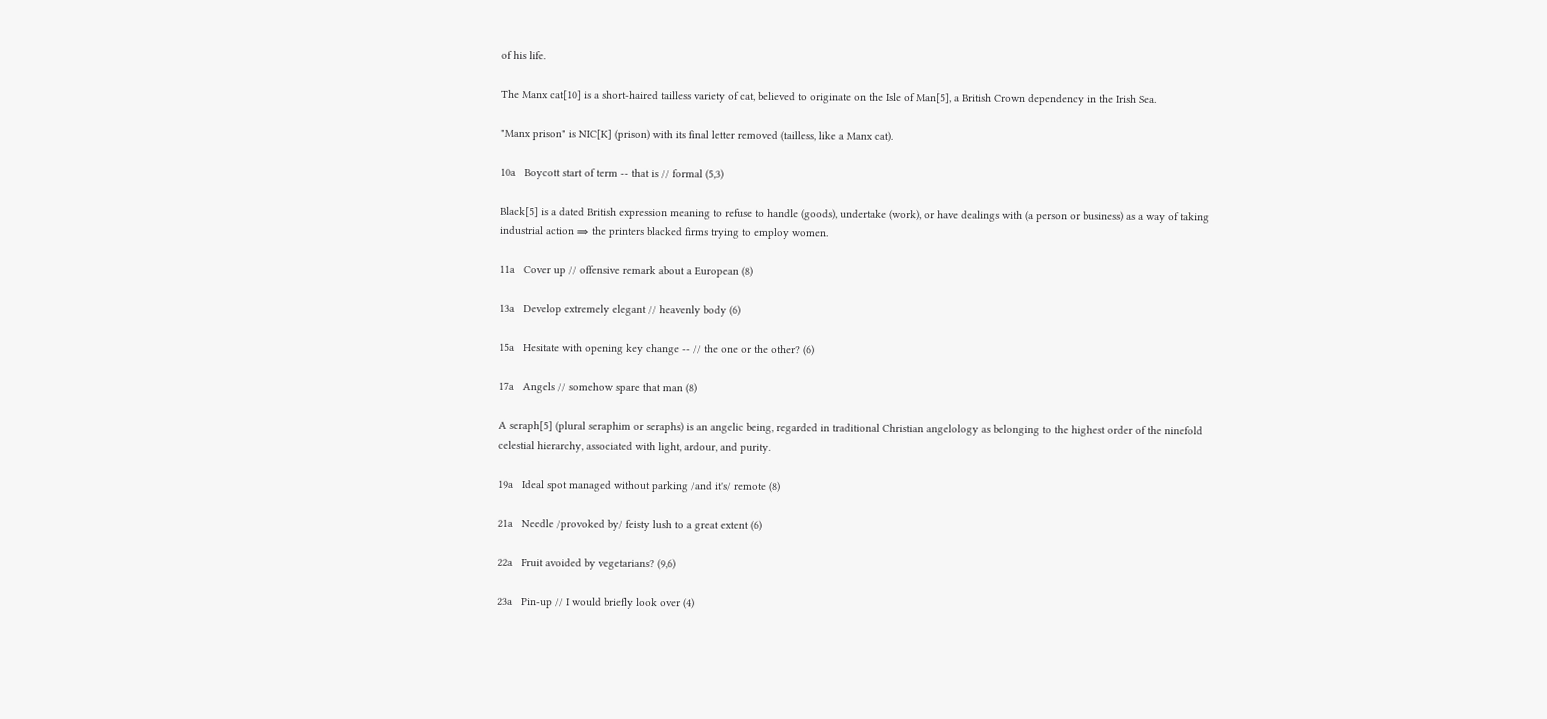of his life.

The Manx cat[10] is a short-haired tailless variety of cat, believed to originate on the Isle of Man[5], a British Crown dependency in the Irish Sea.

"Manx prison" is NIC[K] (prison) with its final letter removed (tailless, like a Manx cat).

10a   Boycott start of term -- that is // formal (5,3)

Black[5] is a dated British expression meaning to refuse to handle (goods), undertake (work), or have dealings with (a person or business) as a way of taking industrial action ⇒ the printers blacked firms trying to employ women.

11a   Cover up // offensive remark about a European (8)

13a   Develop extremely elegant // heavenly body (6)

15a   Hesitate with opening key change -- // the one or the other? (6)

17a   Angels // somehow spare that man (8)

A seraph[5] (plural seraphim or seraphs) is an angelic being, regarded in traditional Christian angelology as belonging to the highest order of the ninefold celestial hierarchy, associated with light, ardour, and purity.

19a   Ideal spot managed without parking /and it's/ remote (8)

21a   Needle /provoked by/ feisty lush to a great extent (6)

22a   Fruit avoided by vegetarians? (9,6)

23a   Pin-up // I would briefly look over (4)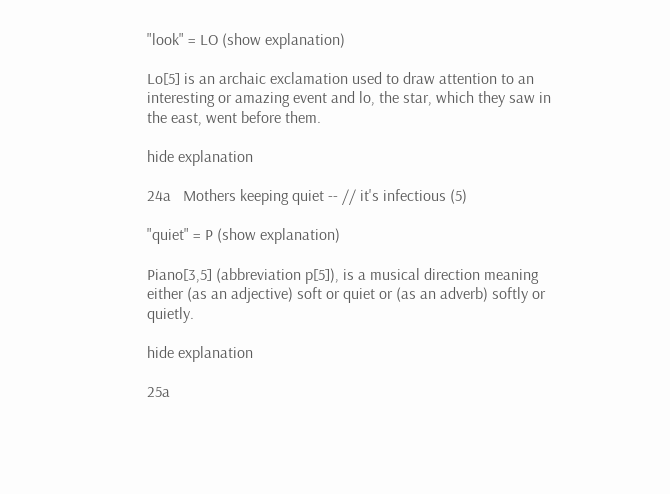"look" = LO (show explanation)

Lo[5] is an archaic exclamation used to draw attention to an interesting or amazing event and lo, the star, which they saw in the east, went before them.

hide explanation

24a   Mothers keeping quiet -- // it's infectious (5)

"quiet" = P (show explanation)

Piano[3,5] (abbreviation p[5]), is a musical direction meaning either (as an adjective) soft or quiet or (as an adverb) softly or quietly.

hide explanation

25a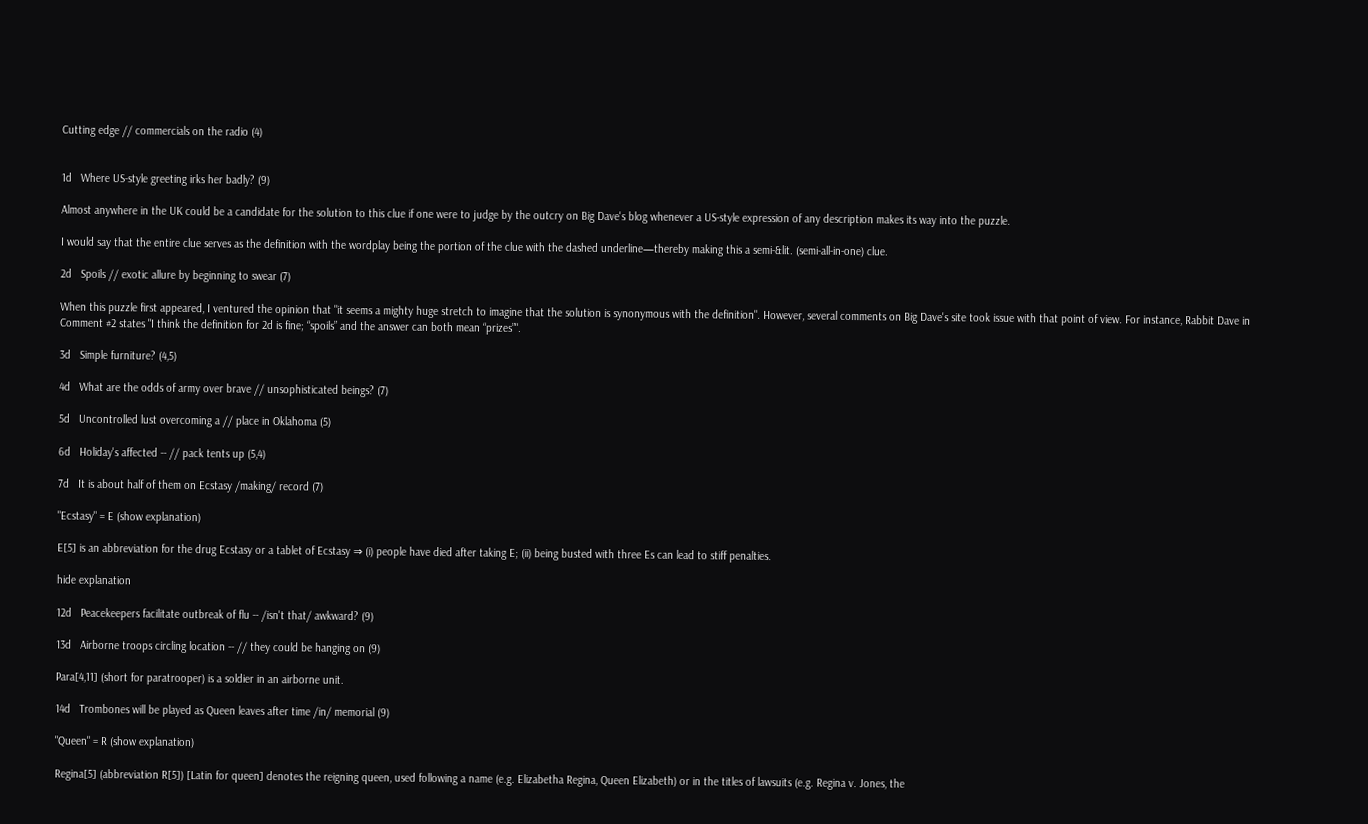Cutting edge // commercials on the radio (4)


1d   Where US-style greeting irks her badly? (9)

Almost anywhere in the UK could be a candidate for the solution to this clue if one were to judge by the outcry on Big Dave's blog whenever a US-style expression of any description makes its way into the puzzle.

I would say that the entire clue serves as the definition with the wordplay being the portion of the clue with the dashed underline—thereby making this a semi-&lit. (semi-all-in-one) clue.

2d   Spoils // exotic allure by beginning to swear (7)

When this puzzle first appeared, I ventured the opinion that "it seems a mighty huge stretch to imagine that the solution is synonymous with the definition". However, several comments on Big Dave's site took issue with that point of view. For instance, Rabbit Dave in Comment #2 states "I think the definition for 2d is fine; “spoils” and the answer can both mean “prizes”".

3d   Simple furniture? (4,5)

4d   What are the odds of army over brave // unsophisticated beings? (7)

5d   Uncontrolled lust overcoming a // place in Oklahoma (5)

6d   Holiday's affected -- // pack tents up (5,4)

7d   It is about half of them on Ecstasy /making/ record (7)

"Ecstasy" = E (show explanation)

E[5] is an abbreviation for the drug Ecstasy or a tablet of Ecstasy ⇒ (i) people have died after taking E; (ii) being busted with three Es can lead to stiff penalties.

hide explanation

12d   Peacekeepers facilitate outbreak of flu -- /isn't that/ awkward? (9)

13d   Airborne troops circling location -- // they could be hanging on (9)

Para[4,11] (short for paratrooper) is a soldier in an airborne unit.

14d   Trombones will be played as Queen leaves after time /in/ memorial (9)

"Queen" = R (show explanation)

Regina[5] (abbreviation R[5]) [Latin for queen] denotes the reigning queen, used following a name (e.g. Elizabetha Regina, Queen Elizabeth) or in the titles of lawsuits (e.g. Regina v. Jones, the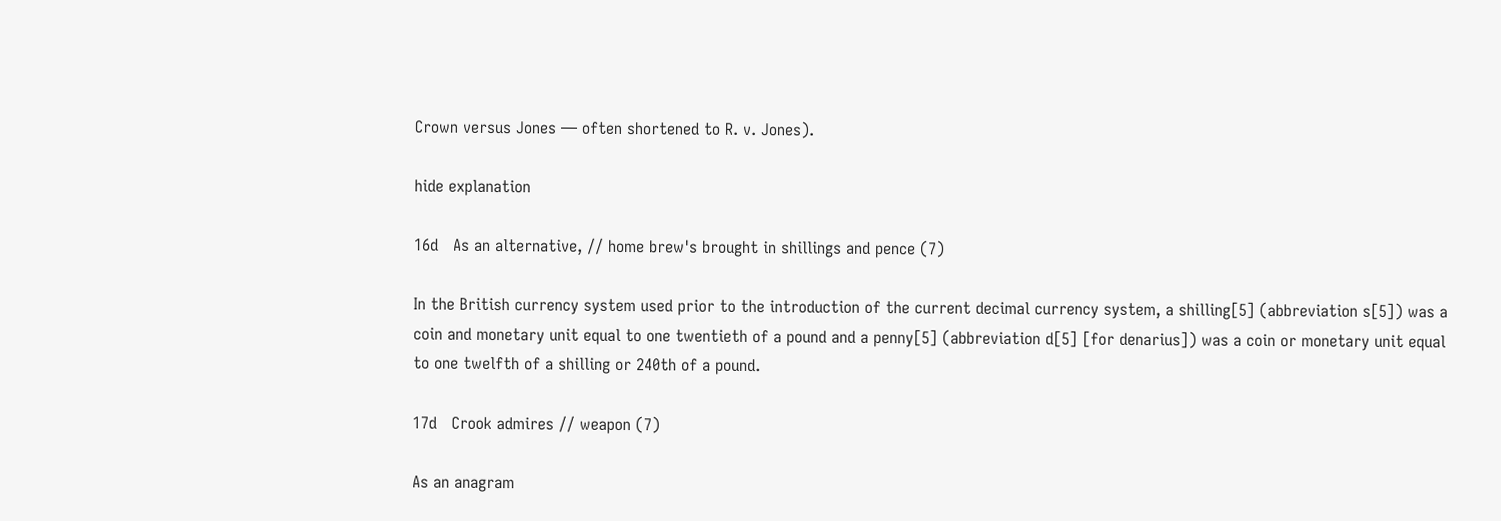Crown versus Jones — often shortened to R. v. Jones).

hide explanation

16d   As an alternative, // home brew's brought in shillings and pence (7)

In the British currency system used prior to the introduction of the current decimal currency system, a shilling[5] (abbreviation s[5]) was a coin and monetary unit equal to one twentieth of a pound and a penny[5] (abbreviation d[5] [for denarius]) was a coin or monetary unit equal to one twelfth of a shilling or 240th of a pound.

17d   Crook admires // weapon (7)

As an anagram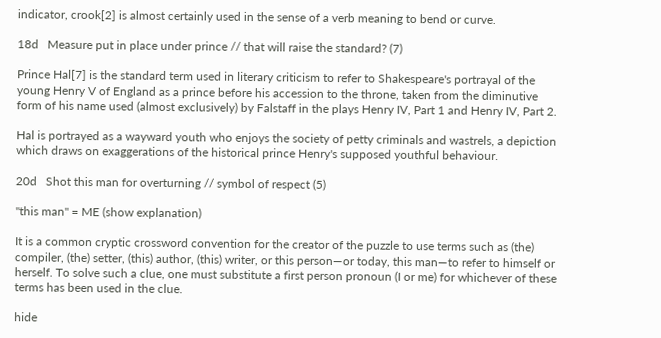indicator, crook[2] is almost certainly used in the sense of a verb meaning to bend or curve.

18d   Measure put in place under prince // that will raise the standard? (7)

Prince Hal[7] is the standard term used in literary criticism to refer to Shakespeare's portrayal of the young Henry V of England as a prince before his accession to the throne, taken from the diminutive form of his name used (almost exclusively) by Falstaff in the plays Henry IV, Part 1 and Henry IV, Part 2.

Hal is portrayed as a wayward youth who enjoys the society of petty criminals and wastrels, a depiction which draws on exaggerations of the historical prince Henry's supposed youthful behaviour.

20d   Shot this man for overturning // symbol of respect (5)

"this man" = ME (show explanation)

It is a common cryptic crossword convention for the creator of the puzzle to use terms such as (the) compiler, (the) setter, (this) author, (this) writer, or this person—or today, this man—to refer to himself or herself. To solve such a clue, one must substitute a first person pronoun (I or me) for whichever of these terms has been used in the clue.

hide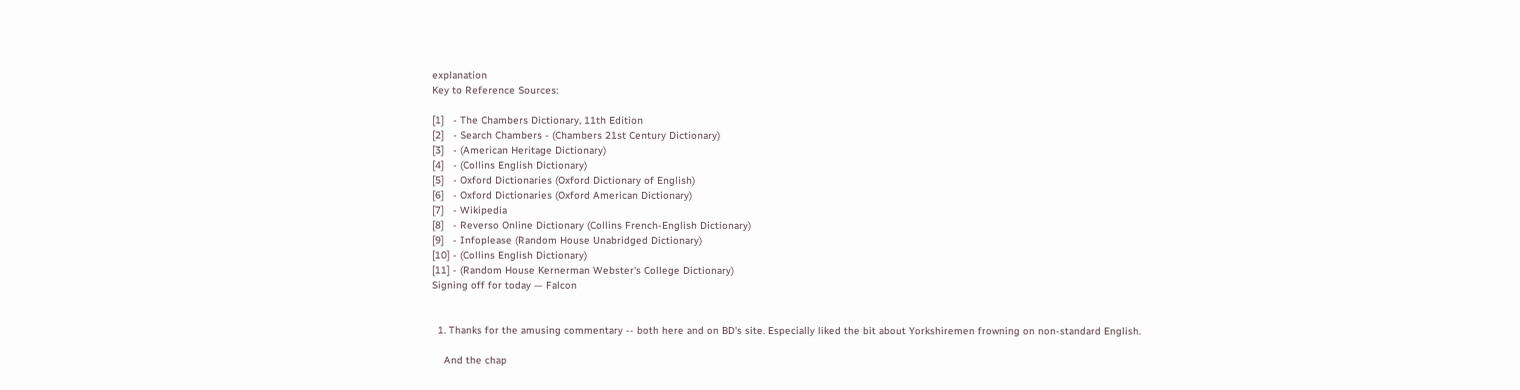explanation
Key to Reference Sources:

[1]   - The Chambers Dictionary, 11th Edition
[2]   - Search Chambers - (Chambers 21st Century Dictionary)
[3]   - (American Heritage Dictionary)
[4]   - (Collins English Dictionary)
[5]   - Oxford Dictionaries (Oxford Dictionary of English)
[6]   - Oxford Dictionaries (Oxford American Dictionary)
[7]   - Wikipedia
[8]   - Reverso Online Dictionary (Collins French-English Dictionary)
[9]   - Infoplease (Random House Unabridged Dictionary)
[10] - (Collins English Dictionary)
[11] - (Random House Kernerman Webster's College Dictionary)
Signing off for today — Falcon


  1. Thanks for the amusing commentary -- both here and on BD's site. Especially liked the bit about Yorkshiremen frowning on non-standard English.

    And the chap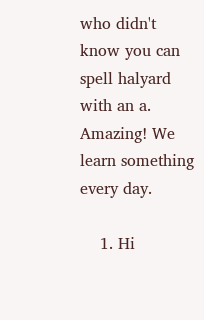who didn't know you can spell halyard with an a. Amazing! We learn something every day.

    1. Hi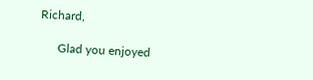Richard,

      Glad you enjoyed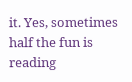it. Yes, sometimes half the fun is reading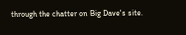through the chatter on Big Dave's site.